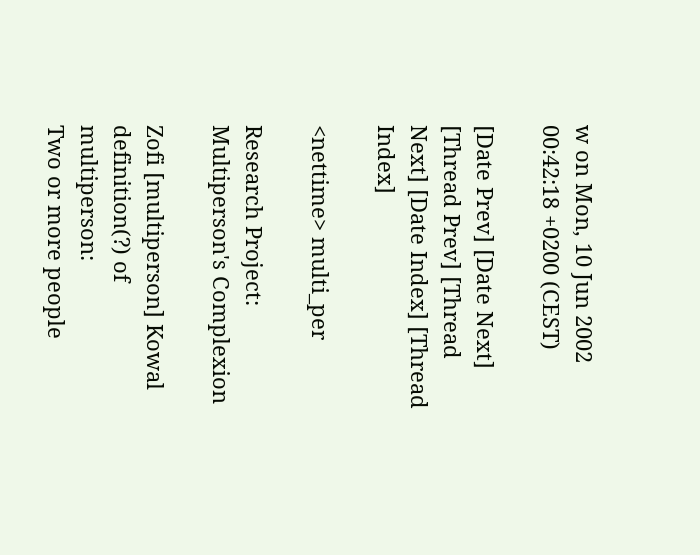w on Mon, 10 Jun 2002 00:42:18 +0200 (CEST)

[Date Prev] [Date Next] [Thread Prev] [Thread Next] [Date Index] [Thread Index]

<nettime> multi_per

Research Project:
Multiperson's Complexion

Zofi [multiperson] Kowal definition(?) of multiperson:
Two or more people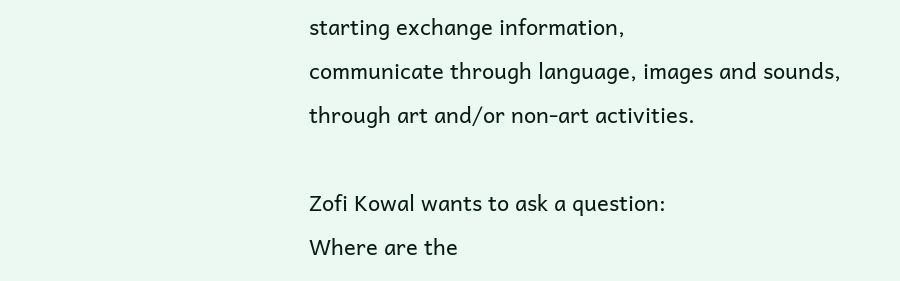starting exchange information,
communicate through language, images and sounds,
through art and/or non-art activities.

Zofi Kowal wants to ask a question:
Where are the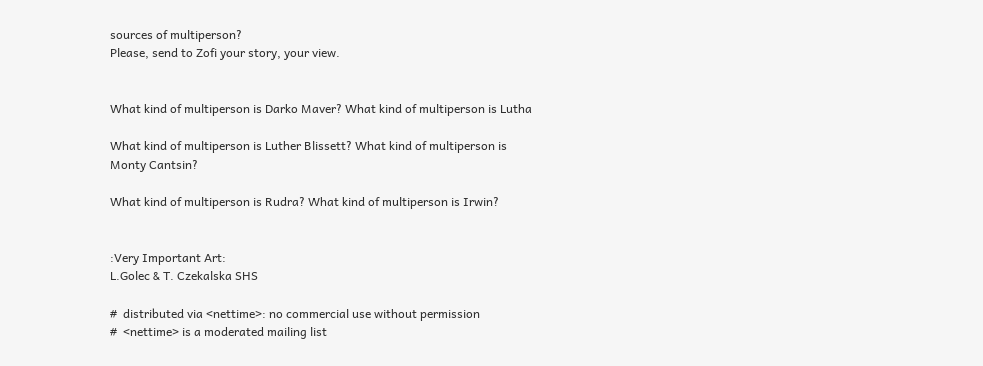sources of multiperson?
Please, send to Zofi your story, your view.


What kind of multiperson is Darko Maver? What kind of multiperson is Lutha

What kind of multiperson is Luther Blissett? What kind of multiperson is
Monty Cantsin?

What kind of multiperson is Rudra? What kind of multiperson is Irwin?


:Very Important Art:
L.Golec & T. Czekalska SHS

#  distributed via <nettime>: no commercial use without permission
#  <nettime> is a moderated mailing list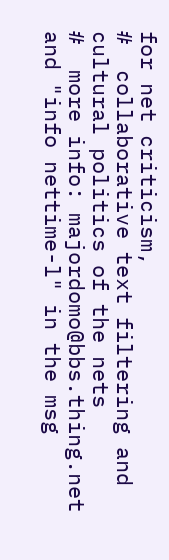for net criticism,
#  collaborative text filtering and cultural politics of the nets
#  more info: majordomo@bbs.thing.net and "info nettime-l" in the msg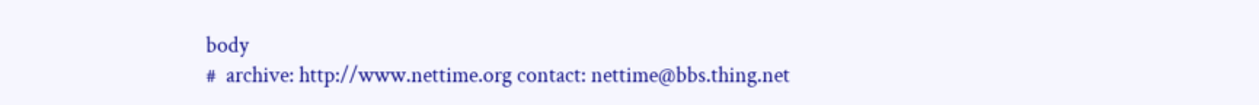body
#  archive: http://www.nettime.org contact: nettime@bbs.thing.net